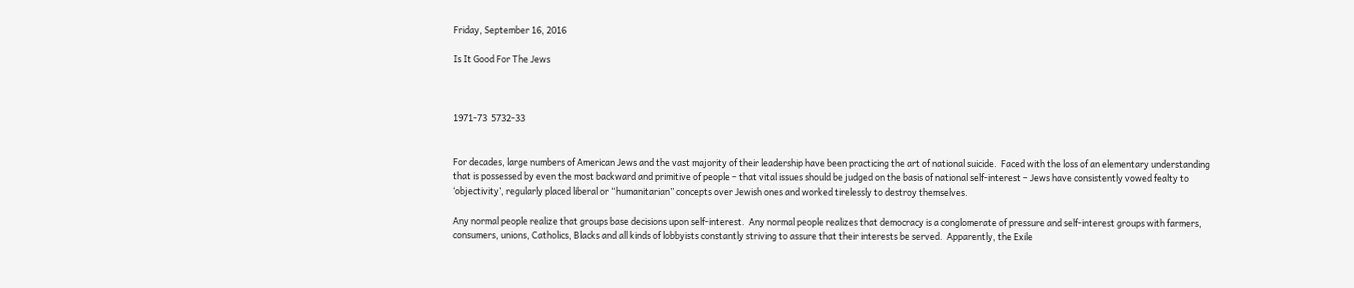Friday, September 16, 2016

Is It Good For The Jews



1971-73  5732-33


For decades, large numbers of American Jews and the vast majority of their leadership have been practicing the art of national suicide.  Faced with the loss of an elementary understanding that is possessed by even the most backward and primitive of people – that vital issues should be judged on the basis of national self-interest – Jews have consistently vowed fealty to ‘objectivity’, regularly placed liberal or “humanitarian” concepts over Jewish ones and worked tirelessly to destroy themselves.

Any normal people realize that groups base decisions upon self-interest.  Any normal people realizes that democracy is a conglomerate of pressure and self-interest groups with farmers, consumers, unions, Catholics, Blacks and all kinds of lobbyists constantly striving to assure that their interests be served.  Apparently, the Exile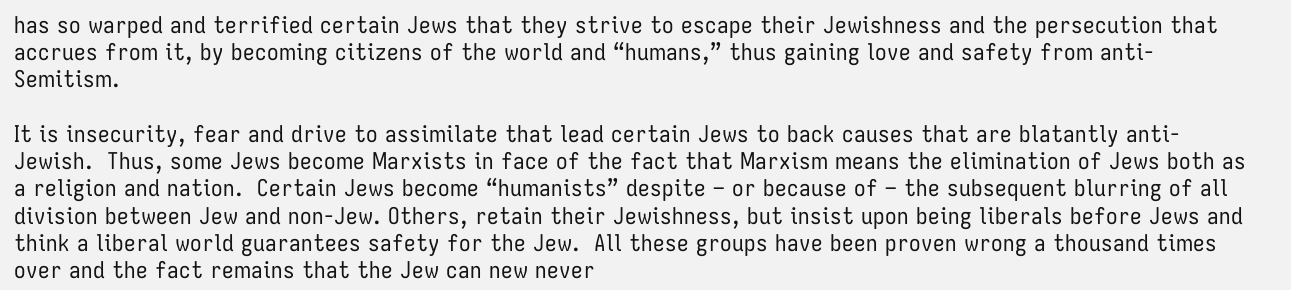has so warped and terrified certain Jews that they strive to escape their Jewishness and the persecution that accrues from it, by becoming citizens of the world and “humans,” thus gaining love and safety from anti-Semitism.

It is insecurity, fear and drive to assimilate that lead certain Jews to back causes that are blatantly anti-Jewish.  Thus, some Jews become Marxists in face of the fact that Marxism means the elimination of Jews both as a religion and nation.  Certain Jews become “humanists” despite – or because of – the subsequent blurring of all division between Jew and non-Jew. Others, retain their Jewishness, but insist upon being liberals before Jews and think a liberal world guarantees safety for the Jew.  All these groups have been proven wrong a thousand times over and the fact remains that the Jew can new never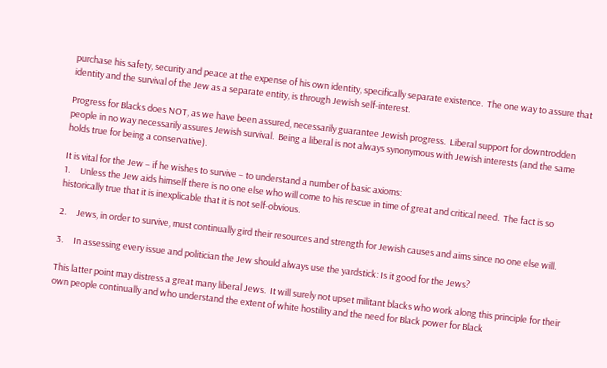purchase his safety, security and peace at the expense of his own identity, specifically separate existence.  The one way to assure that identity and the survival of the Jew as a separate entity, is through Jewish self-interest.

Progress for Blacks does NOT, as we have been assured, necessarily guarantee Jewish progress.  Liberal support for downtrodden people in no way necessarily assures Jewish survival.  Being a liberal is not always synonymous with Jewish interests (and the same holds true for being a conservative).

It is vital for the Jew – if he wishes to survive – to understand a number of basic axioms:
1.     Unless the Jew aids himself there is no one else who will come to his rescue in time of great and critical need.  The fact is so historically true that it is inexplicable that it is not self-obvious.

2.     Jews, in order to survive, must continually gird their resources and strength for Jewish causes and aims since no one else will.

3.     In assessing every issue and politician the Jew should always use the yardstick: Is it good for the Jews?

This latter point may distress a great many liberal Jews.  It will surely not upset militant blacks who work along this principle for their own people continually and who understand the extent of white hostility and the need for Black power for Black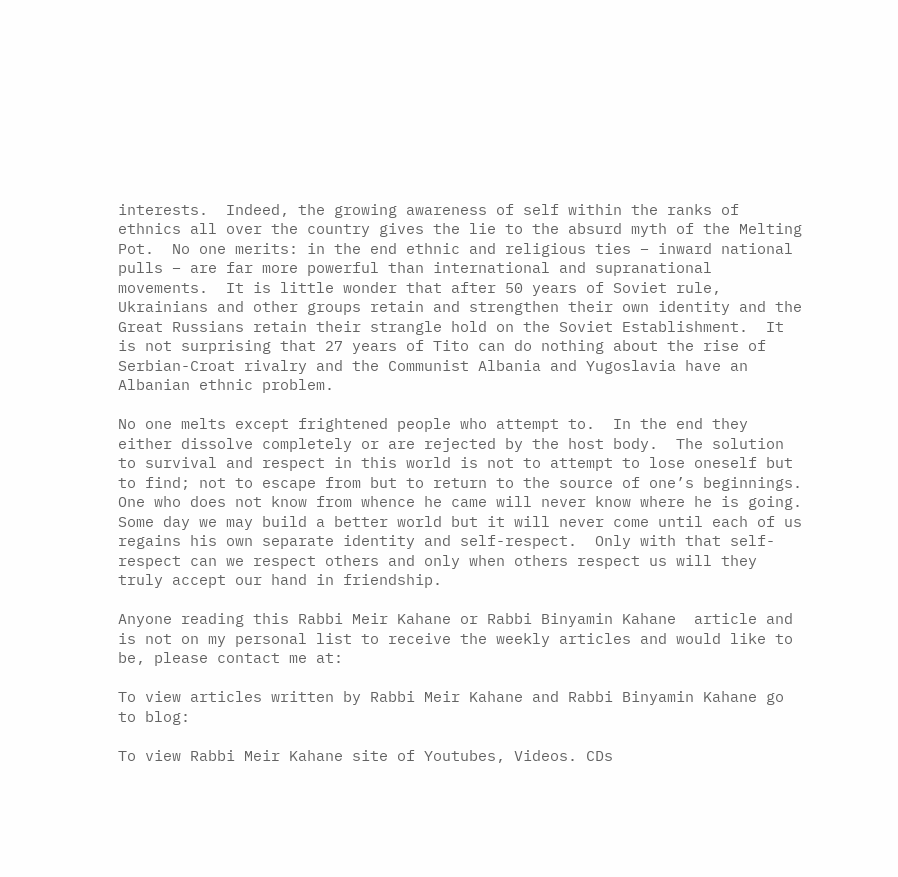interests.  Indeed, the growing awareness of self within the ranks of ethnics all over the country gives the lie to the absurd myth of the Melting Pot.  No one merits: in the end ethnic and religious ties – inward national pulls – are far more powerful than international and supranational movements.  It is little wonder that after 50 years of Soviet rule, Ukrainians and other groups retain and strengthen their own identity and the Great Russians retain their strangle hold on the Soviet Establishment.  It is not surprising that 27 years of Tito can do nothing about the rise of Serbian-Croat rivalry and the Communist Albania and Yugoslavia have an Albanian ethnic problem.

No one melts except frightened people who attempt to.  In the end they either dissolve completely or are rejected by the host body.  The solution to survival and respect in this world is not to attempt to lose oneself but to find; not to escape from but to return to the source of one’s beginnings.  One who does not know from whence he came will never know where he is going.  Some day we may build a better world but it will never come until each of us regains his own separate identity and self-respect.  Only with that self-respect can we respect others and only when others respect us will they truly accept our hand in friendship.

Anyone reading this Rabbi Meir Kahane or Rabbi Binyamin Kahane  article and is not on my personal list to receive the weekly articles and would like to be, please contact me at:

To view articles written by Rabbi Meir Kahane and Rabbi Binyamin Kahane go to blog:

To view Rabbi Meir Kahane site of Youtubes, Videos. CDs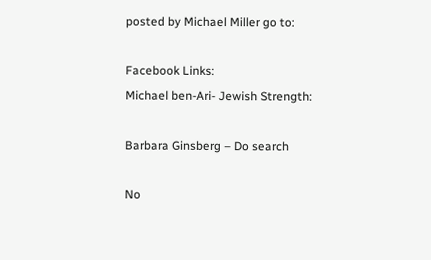posted by Michael Miller go to:

Facebook Links:
Michael ben-Ari- Jewish Strength:

Barbara Ginsberg – Do search

No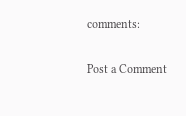comments:

Post a Comment